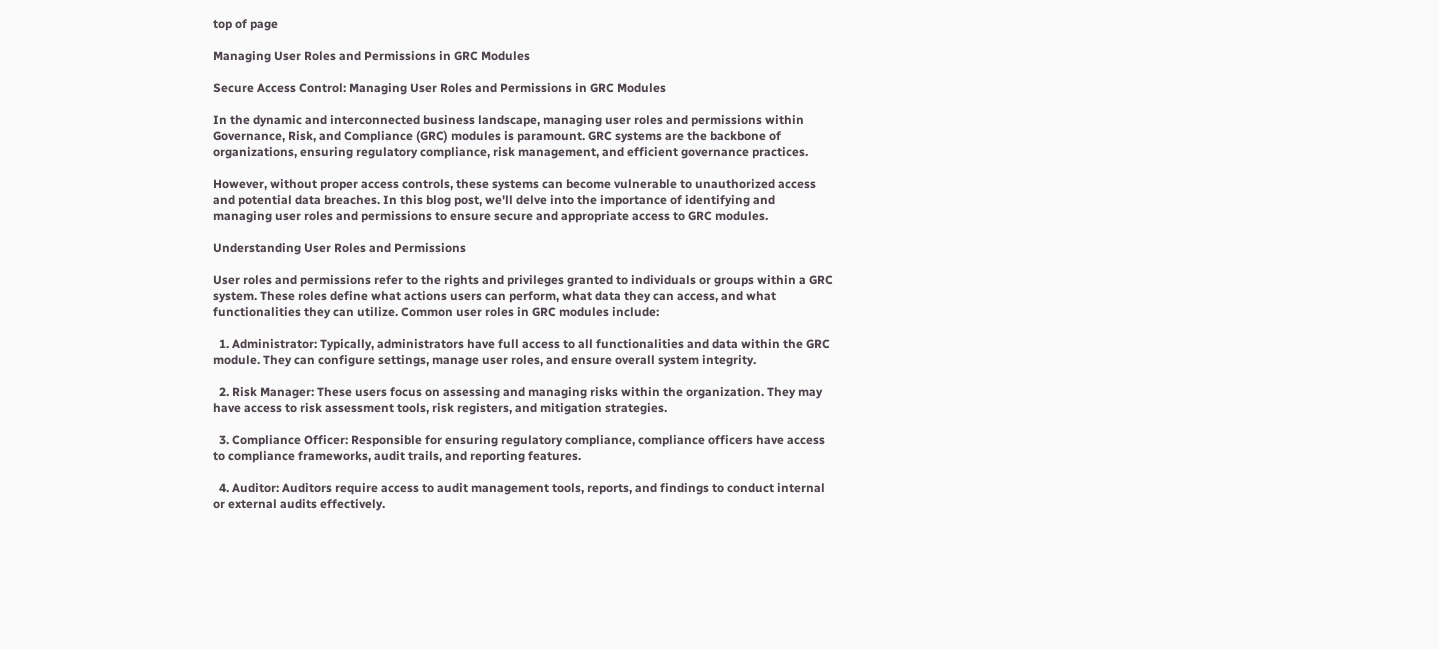top of page

Managing User Roles and Permissions in GRC Modules

Secure Access Control: Managing User Roles and Permissions in GRC Modules

In the dynamic and interconnected business landscape, managing user roles and permissions within Governance, Risk, and Compliance (GRC) modules is paramount. GRC systems are the backbone of organizations, ensuring regulatory compliance, risk management, and efficient governance practices.

However, without proper access controls, these systems can become vulnerable to unauthorized access and potential data breaches. In this blog post, we'll delve into the importance of identifying and managing user roles and permissions to ensure secure and appropriate access to GRC modules.

Understanding User Roles and Permissions

User roles and permissions refer to the rights and privileges granted to individuals or groups within a GRC system. These roles define what actions users can perform, what data they can access, and what functionalities they can utilize. Common user roles in GRC modules include:

  1. Administrator: Typically, administrators have full access to all functionalities and data within the GRC module. They can configure settings, manage user roles, and ensure overall system integrity.

  2. Risk Manager: These users focus on assessing and managing risks within the organization. They may have access to risk assessment tools, risk registers, and mitigation strategies.

  3. Compliance Officer: Responsible for ensuring regulatory compliance, compliance officers have access to compliance frameworks, audit trails, and reporting features.

  4. Auditor: Auditors require access to audit management tools, reports, and findings to conduct internal or external audits effectively.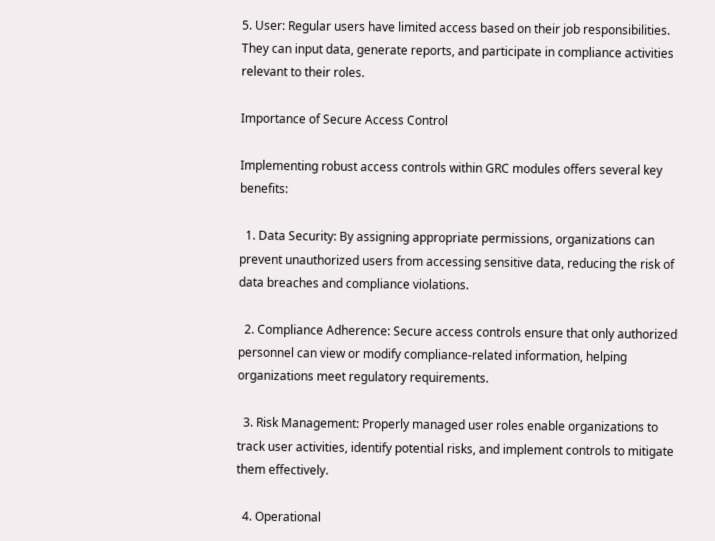5. User: Regular users have limited access based on their job responsibilities. They can input data, generate reports, and participate in compliance activities relevant to their roles.

Importance of Secure Access Control

Implementing robust access controls within GRC modules offers several key benefits:

  1. Data Security: By assigning appropriate permissions, organizations can prevent unauthorized users from accessing sensitive data, reducing the risk of data breaches and compliance violations.

  2. Compliance Adherence: Secure access controls ensure that only authorized personnel can view or modify compliance-related information, helping organizations meet regulatory requirements.

  3. Risk Management: Properly managed user roles enable organizations to track user activities, identify potential risks, and implement controls to mitigate them effectively.

  4. Operational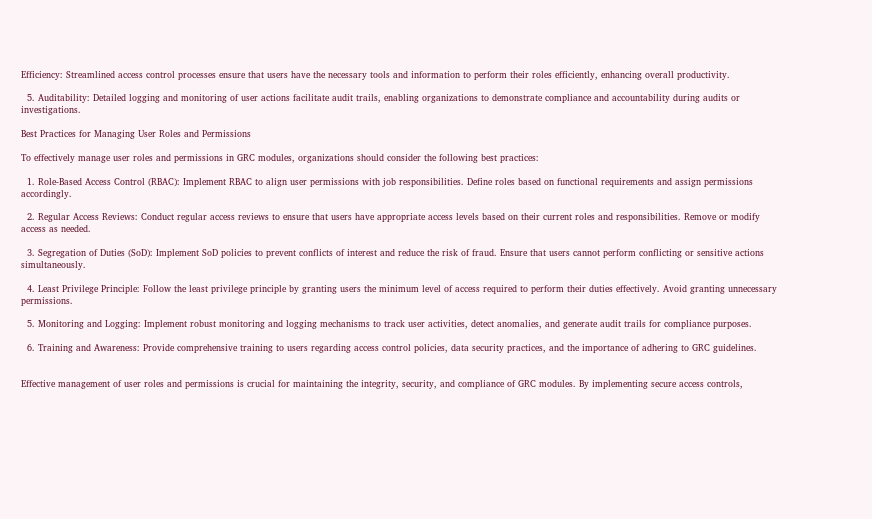Efficiency: Streamlined access control processes ensure that users have the necessary tools and information to perform their roles efficiently, enhancing overall productivity.

  5. Auditability: Detailed logging and monitoring of user actions facilitate audit trails, enabling organizations to demonstrate compliance and accountability during audits or investigations.

Best Practices for Managing User Roles and Permissions

To effectively manage user roles and permissions in GRC modules, organizations should consider the following best practices:

  1. Role-Based Access Control (RBAC): Implement RBAC to align user permissions with job responsibilities. Define roles based on functional requirements and assign permissions accordingly.

  2. Regular Access Reviews: Conduct regular access reviews to ensure that users have appropriate access levels based on their current roles and responsibilities. Remove or modify access as needed.

  3. Segregation of Duties (SoD): Implement SoD policies to prevent conflicts of interest and reduce the risk of fraud. Ensure that users cannot perform conflicting or sensitive actions simultaneously.

  4. Least Privilege Principle: Follow the least privilege principle by granting users the minimum level of access required to perform their duties effectively. Avoid granting unnecessary permissions.

  5. Monitoring and Logging: Implement robust monitoring and logging mechanisms to track user activities, detect anomalies, and generate audit trails for compliance purposes.

  6. Training and Awareness: Provide comprehensive training to users regarding access control policies, data security practices, and the importance of adhering to GRC guidelines.


Effective management of user roles and permissions is crucial for maintaining the integrity, security, and compliance of GRC modules. By implementing secure access controls,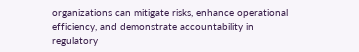organizations can mitigate risks, enhance operational efficiency, and demonstrate accountability in regulatory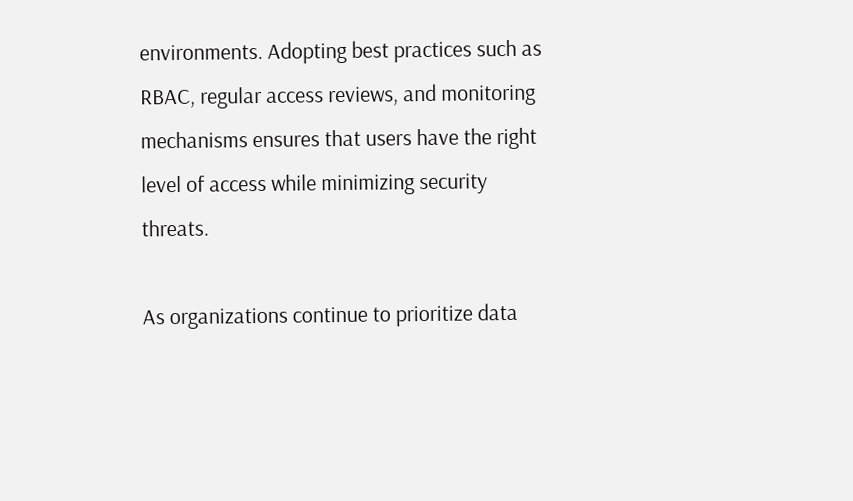environments. Adopting best practices such as RBAC, regular access reviews, and monitoring mechanisms ensures that users have the right level of access while minimizing security threats.

As organizations continue to prioritize data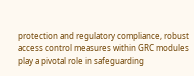protection and regulatory compliance, robust access control measures within GRC modules play a pivotal role in safeguarding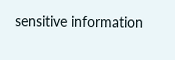sensitive information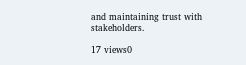and maintaining trust with stakeholders.

17 views0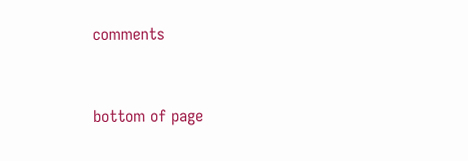comments


bottom of page